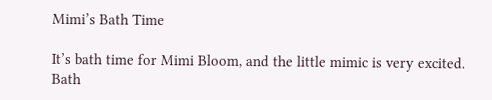Mimi’s Bath Time

It’s bath time for Mimi Bloom, and the little mimic is very excited. Bath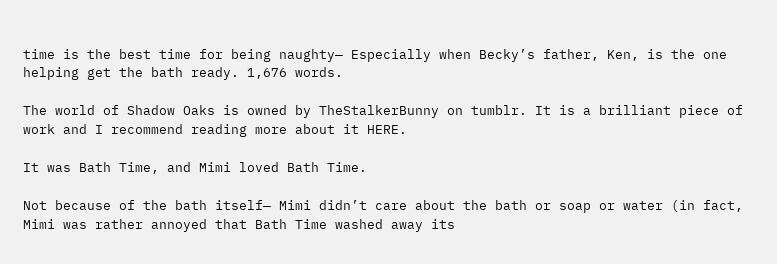time is the best time for being naughty— Especially when Becky’s father, Ken, is the one helping get the bath ready. 1,676 words.

The world of Shadow Oaks is owned by TheStalkerBunny on tumblr. It is a brilliant piece of work and I recommend reading more about it HERE.

It was Bath Time, and Mimi loved Bath Time.

Not because of the bath itself— Mimi didn’t care about the bath or soap or water (in fact, Mimi was rather annoyed that Bath Time washed away its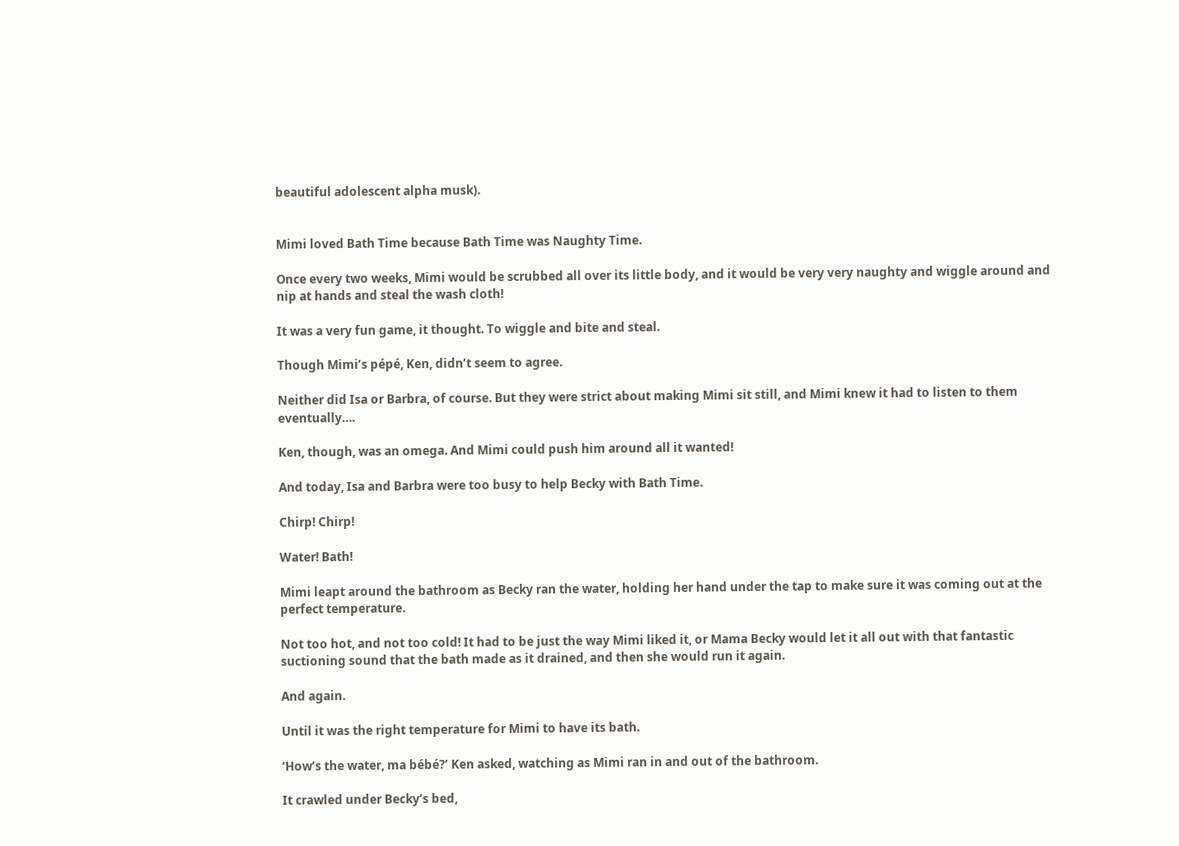beautiful adolescent alpha musk).


Mimi loved Bath Time because Bath Time was Naughty Time.

Once every two weeks, Mimi would be scrubbed all over its little body, and it would be very very naughty and wiggle around and nip at hands and steal the wash cloth!

It was a very fun game, it thought. To wiggle and bite and steal.

Though Mimi’s pépé, Ken, didn’t seem to agree.

Neither did Isa or Barbra, of course. But they were strict about making Mimi sit still, and Mimi knew it had to listen to them eventually….

Ken, though, was an omega. And Mimi could push him around all it wanted!

And today, Isa and Barbra were too busy to help Becky with Bath Time.

Chirp! Chirp!

Water! Bath!

Mimi leapt around the bathroom as Becky ran the water, holding her hand under the tap to make sure it was coming out at the perfect temperature.

Not too hot, and not too cold! It had to be just the way Mimi liked it, or Mama Becky would let it all out with that fantastic suctioning sound that the bath made as it drained, and then she would run it again.

And again.

Until it was the right temperature for Mimi to have its bath.

‘How’s the water, ma bébé?’ Ken asked, watching as Mimi ran in and out of the bathroom.

It crawled under Becky’s bed,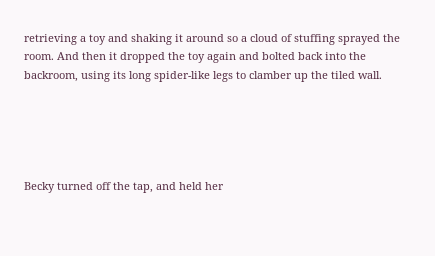retrieving a toy and shaking it around so a cloud of stuffing sprayed the room. And then it dropped the toy again and bolted back into the backroom, using its long spider-like legs to clamber up the tiled wall.





Becky turned off the tap, and held her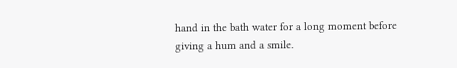hand in the bath water for a long moment before giving a hum and a smile.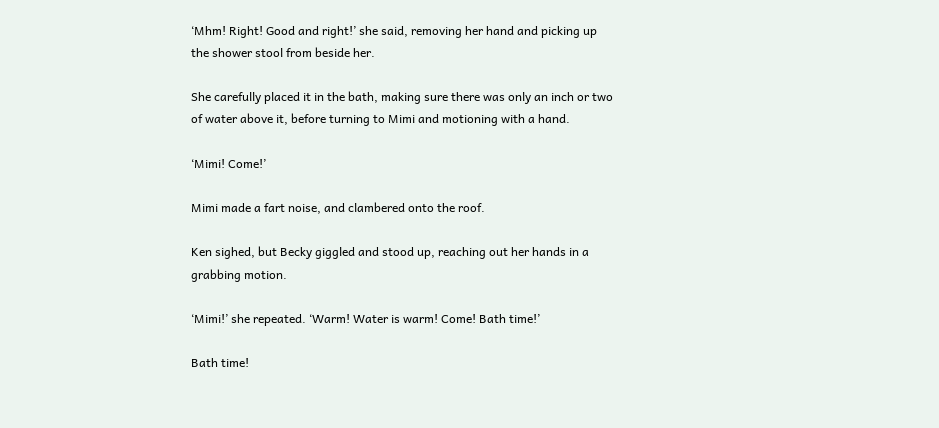‘Mhm! Right! Good and right!’ she said, removing her hand and picking up the shower stool from beside her.

She carefully placed it in the bath, making sure there was only an inch or two of water above it, before turning to Mimi and motioning with a hand.

‘Mimi! Come!’

Mimi made a fart noise, and clambered onto the roof.

Ken sighed, but Becky giggled and stood up, reaching out her hands in a grabbing motion.

‘Mimi!’ she repeated. ‘Warm! Water is warm! Come! Bath time!’

Bath time!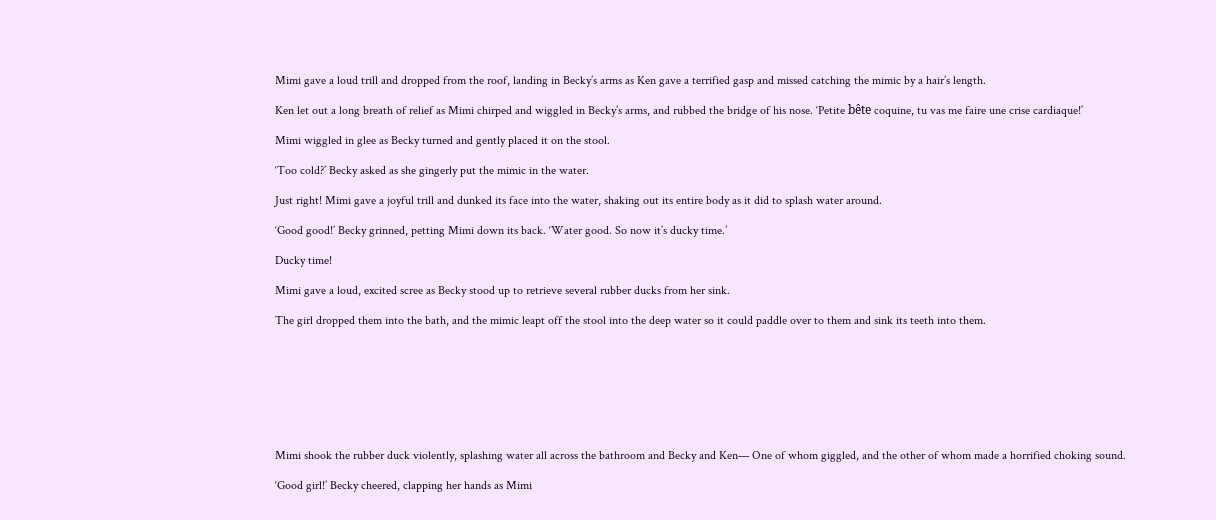Mimi gave a loud trill and dropped from the roof, landing in Becky’s arms as Ken gave a terrified gasp and missed catching the mimic by a hair’s length.

Ken let out a long breath of relief as Mimi chirped and wiggled in Becky’s arms, and rubbed the bridge of his nose. ‘Petite bête coquine, tu vas me faire une crise cardiaque!’

Mimi wiggled in glee as Becky turned and gently placed it on the stool.

‘Too cold?’ Becky asked as she gingerly put the mimic in the water.

Just right! Mimi gave a joyful trill and dunked its face into the water, shaking out its entire body as it did to splash water around.

‘Good good!’ Becky grinned, petting Mimi down its back. ‘Water good. So now it’s ducky time.’

Ducky time!

Mimi gave a loud, excited scree as Becky stood up to retrieve several rubber ducks from her sink.

The girl dropped them into the bath, and the mimic leapt off the stool into the deep water so it could paddle over to them and sink its teeth into them.








Mimi shook the rubber duck violently, splashing water all across the bathroom and Becky and Ken— One of whom giggled, and the other of whom made a horrified choking sound.

‘Good girl!’ Becky cheered, clapping her hands as Mimi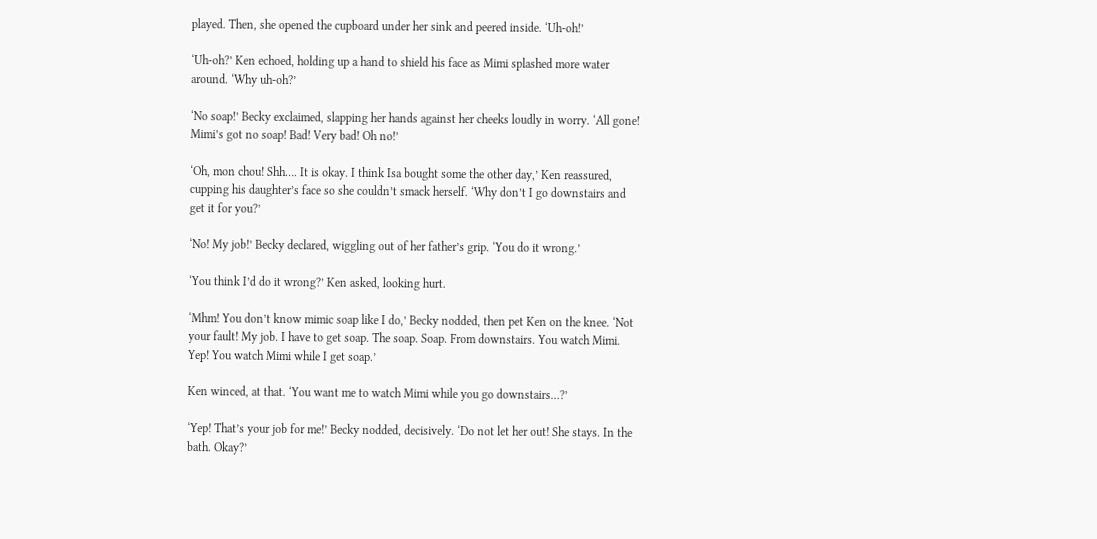played. Then, she opened the cupboard under her sink and peered inside. ‘Uh-oh!’

‘Uh-oh?’ Ken echoed, holding up a hand to shield his face as Mimi splashed more water around. ‘Why uh-oh?’

‘No soap!’ Becky exclaimed, slapping her hands against her cheeks loudly in worry. ‘All gone! Mimi’s got no soap! Bad! Very bad! Oh no!’

‘Oh, mon chou! Shh…. It is okay. I think Isa bought some the other day,’ Ken reassured, cupping his daughter’s face so she couldn’t smack herself. ‘Why don’t I go downstairs and get it for you?’

‘No! My job!’ Becky declared, wiggling out of her father’s grip. ‘You do it wrong.’

‘You think I’d do it wrong?’ Ken asked, looking hurt.

‘Mhm! You don’t know mimic soap like I do,’ Becky nodded, then pet Ken on the knee. ‘Not your fault! My job. I have to get soap. The soap. Soap. From downstairs. You watch Mimi. Yep! You watch Mimi while I get soap.’

Ken winced, at that. ‘You want me to watch Mimi while you go downstairs…?’

‘Yep! That’s your job for me!’ Becky nodded, decisively. ‘Do not let her out! She stays. In the bath. Okay?’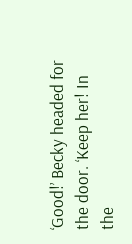‘Good!’ Becky headed for the door. ‘Keep her! In the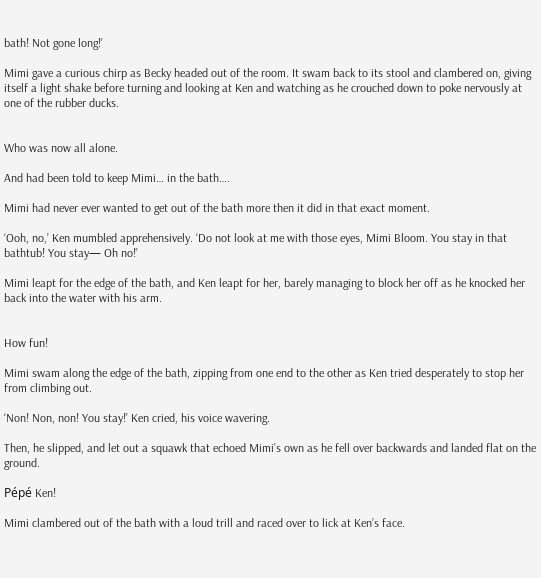bath! Not gone long!’

Mimi gave a curious chirp as Becky headed out of the room. It swam back to its stool and clambered on, giving itself a light shake before turning and looking at Ken and watching as he crouched down to poke nervously at one of the rubber ducks.


Who was now all alone.

And had been told to keep Mimi… in the bath….

Mimi had never ever wanted to get out of the bath more then it did in that exact moment.

‘Ooh, no,’ Ken mumbled apprehensively. ‘Do not look at me with those eyes, Mimi Bloom. You stay in that bathtub! You stay— Oh no!’

Mimi leapt for the edge of the bath, and Ken leapt for her, barely managing to block her off as he knocked her back into the water with his arm.


How fun!

Mimi swam along the edge of the bath, zipping from one end to the other as Ken tried desperately to stop her from climbing out.

‘Non! Non, non! You stay!’ Ken cried, his voice wavering.

Then, he slipped, and let out a squawk that echoed Mimi’s own as he fell over backwards and landed flat on the ground.

Pépé Ken!

Mimi clambered out of the bath with a loud trill and raced over to lick at Ken’s face.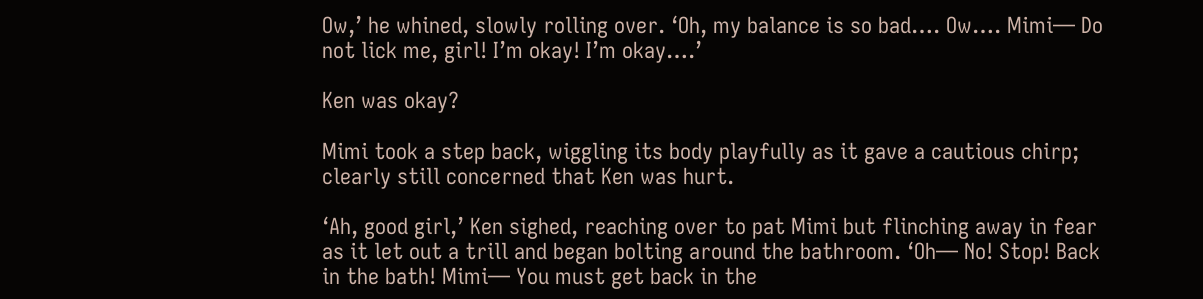Ow,’ he whined, slowly rolling over. ‘Oh, my balance is so bad…. Ow…. Mimi— Do not lick me, girl! I’m okay! I’m okay….’

Ken was okay?

Mimi took a step back, wiggling its body playfully as it gave a cautious chirp; clearly still concerned that Ken was hurt.

‘Ah, good girl,’ Ken sighed, reaching over to pat Mimi but flinching away in fear as it let out a trill and began bolting around the bathroom. ‘Oh— No! Stop! Back in the bath! Mimi— You must get back in the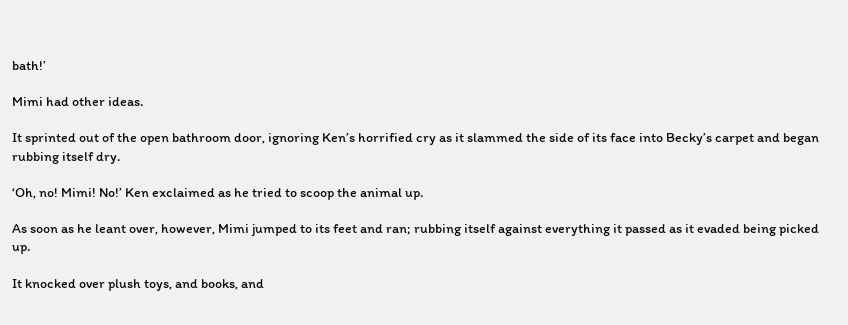bath!’

Mimi had other ideas.

It sprinted out of the open bathroom door, ignoring Ken’s horrified cry as it slammed the side of its face into Becky’s carpet and began rubbing itself dry.

‘Oh, no! Mimi! No!’ Ken exclaimed as he tried to scoop the animal up.

As soon as he leant over, however, Mimi jumped to its feet and ran; rubbing itself against everything it passed as it evaded being picked up.

It knocked over plush toys, and books, and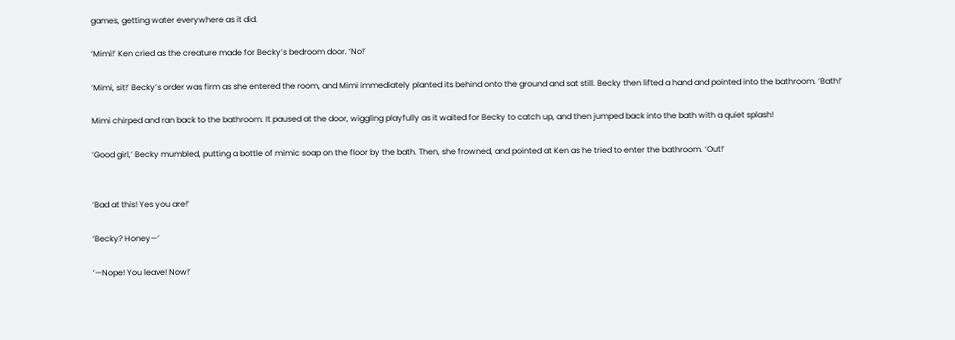games, getting water everywhere as it did.

‘Mimi!’ Ken cried as the creature made for Becky’s bedroom door. ‘No!’

‘Mimi, sit!’ Becky’s order was firm as she entered the room, and Mimi immediately planted its behind onto the ground and sat still. Becky then lifted a hand and pointed into the bathroom. ‘Bath!’

Mimi chirped and ran back to the bathroom. It paused at the door, wiggling playfully as it waited for Becky to catch up, and then jumped back into the bath with a quiet splash!

‘Good girl,’ Becky mumbled, putting a bottle of mimic soap on the floor by the bath. Then, she frowned, and pointed at Ken as he tried to enter the bathroom. ‘Out!’


‘Bad at this! Yes you are!’

‘Becky? Honey—‘

‘—Nope! You leave! Now!’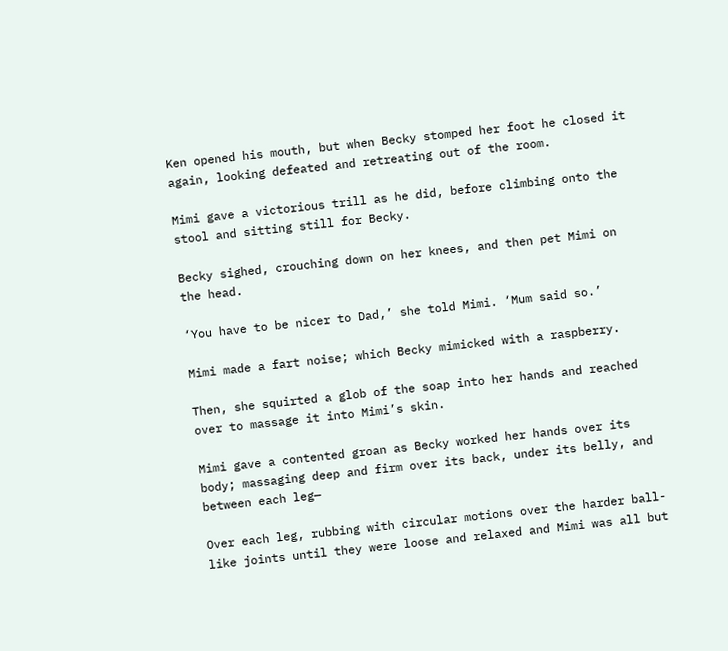Ken opened his mouth, but when Becky stomped her foot he closed it again, looking defeated and retreating out of the room.

Mimi gave a victorious trill as he did, before climbing onto the stool and sitting still for Becky.

Becky sighed, crouching down on her knees, and then pet Mimi on the head.

‘You have to be nicer to Dad,’ she told Mimi. ‘Mum said so.’

Mimi made a fart noise; which Becky mimicked with a raspberry.

Then, she squirted a glob of the soap into her hands and reached over to massage it into Mimi’s skin.

Mimi gave a contented groan as Becky worked her hands over its body; massaging deep and firm over its back, under its belly, and between each leg—

Over each leg, rubbing with circular motions over the harder ball-like joints until they were loose and relaxed and Mimi was all but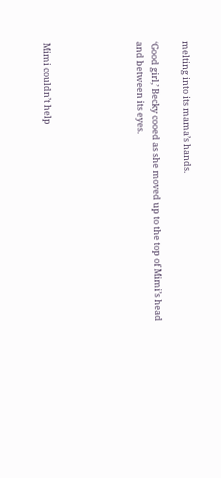melting into its mama’s hands.

‘Good girl,’ Becky cooed as she moved up to the top of Mimi’s head and between its eyes.





Mimi couldn’t help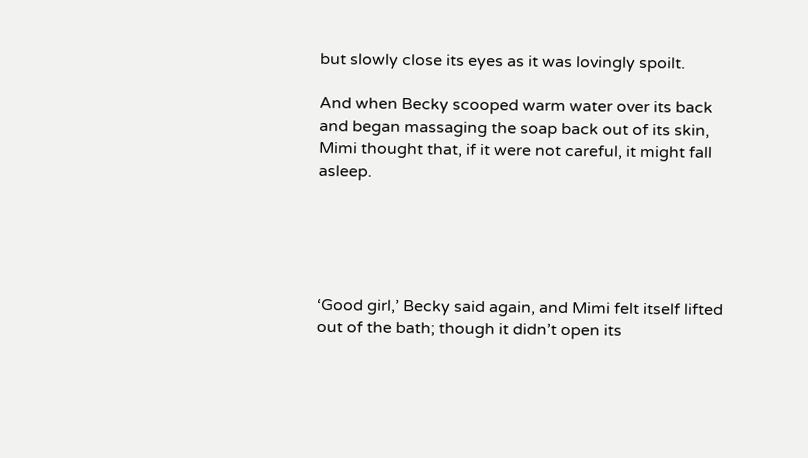but slowly close its eyes as it was lovingly spoilt.

And when Becky scooped warm water over its back and began massaging the soap back out of its skin, Mimi thought that, if it were not careful, it might fall asleep.





‘Good girl,’ Becky said again, and Mimi felt itself lifted out of the bath; though it didn’t open its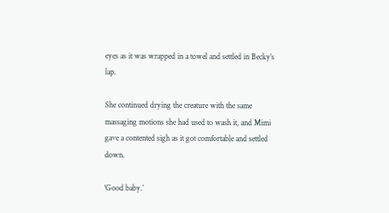eyes as it was wrapped in a towel and settled in Becky’s lap.

She continued drying the creature with the same massaging motions she had used to wash it, and Mimi gave a contented sigh as it got comfortable and settled down.

‘Good baby.’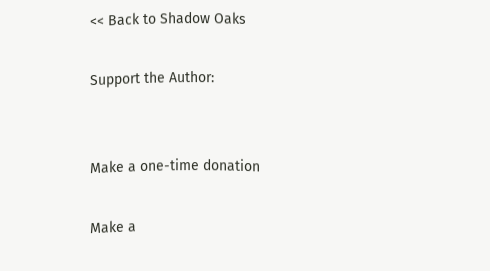<< Back to Shadow Oaks

Support the Author:


Make a one-time donation

Make a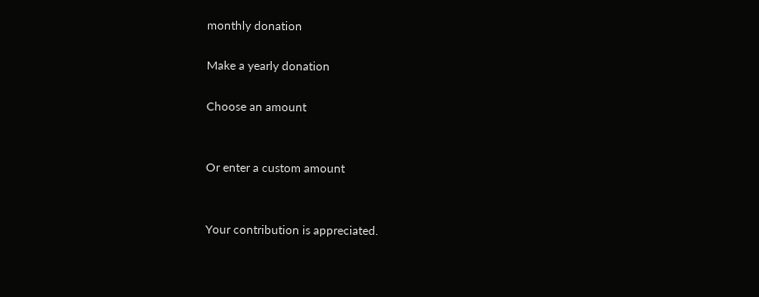monthly donation

Make a yearly donation

Choose an amount


Or enter a custom amount


Your contribution is appreciated.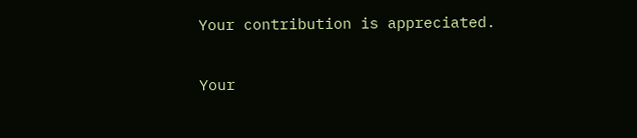Your contribution is appreciated.

Your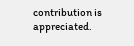contribution is appreciated.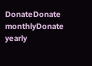DonateDonate monthlyDonate yearly